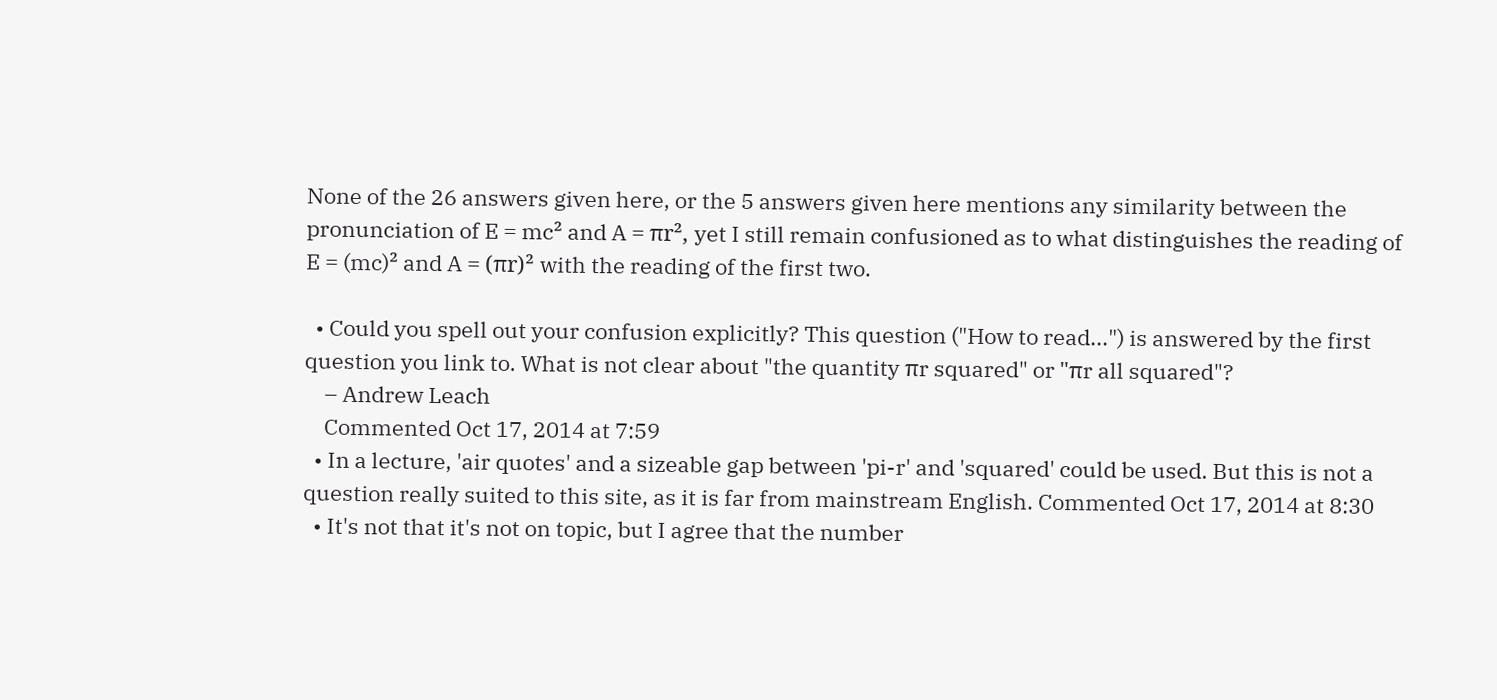None of the 26 answers given here, or the 5 answers given here mentions any similarity between the pronunciation of E = mc² and A = πr², yet I still remain confusioned as to what distinguishes the reading of E = (mc)² and A = (πr)² with the reading of the first two.

  • Could you spell out your confusion explicitly? This question ("How to read...") is answered by the first question you link to. What is not clear about "the quantity πr squared" or "πr all squared"?
    – Andrew Leach
    Commented Oct 17, 2014 at 7:59
  • In a lecture, 'air quotes' and a sizeable gap between 'pi-r' and 'squared' could be used. But this is not a question really suited to this site, as it is far from mainstream English. Commented Oct 17, 2014 at 8:30
  • It's not that it's not on topic, but I agree that the number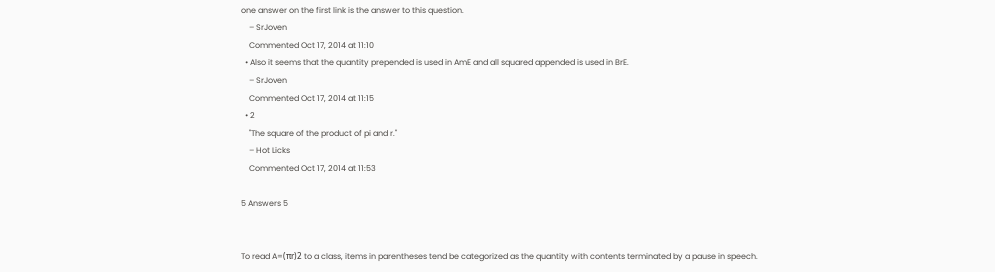one answer on the first link is the answer to this question.
    – SrJoven
    Commented Oct 17, 2014 at 11:10
  • Also it seems that the quantity prepended is used in AmE and all squared appended is used in BrE.
    – SrJoven
    Commented Oct 17, 2014 at 11:15
  • 2
    "The square of the product of pi and r."
    – Hot Licks
    Commented Oct 17, 2014 at 11:53

5 Answers 5


To read A=(πr)2 to a class, items in parentheses tend be categorized as the quantity with contents terminated by a pause in speech.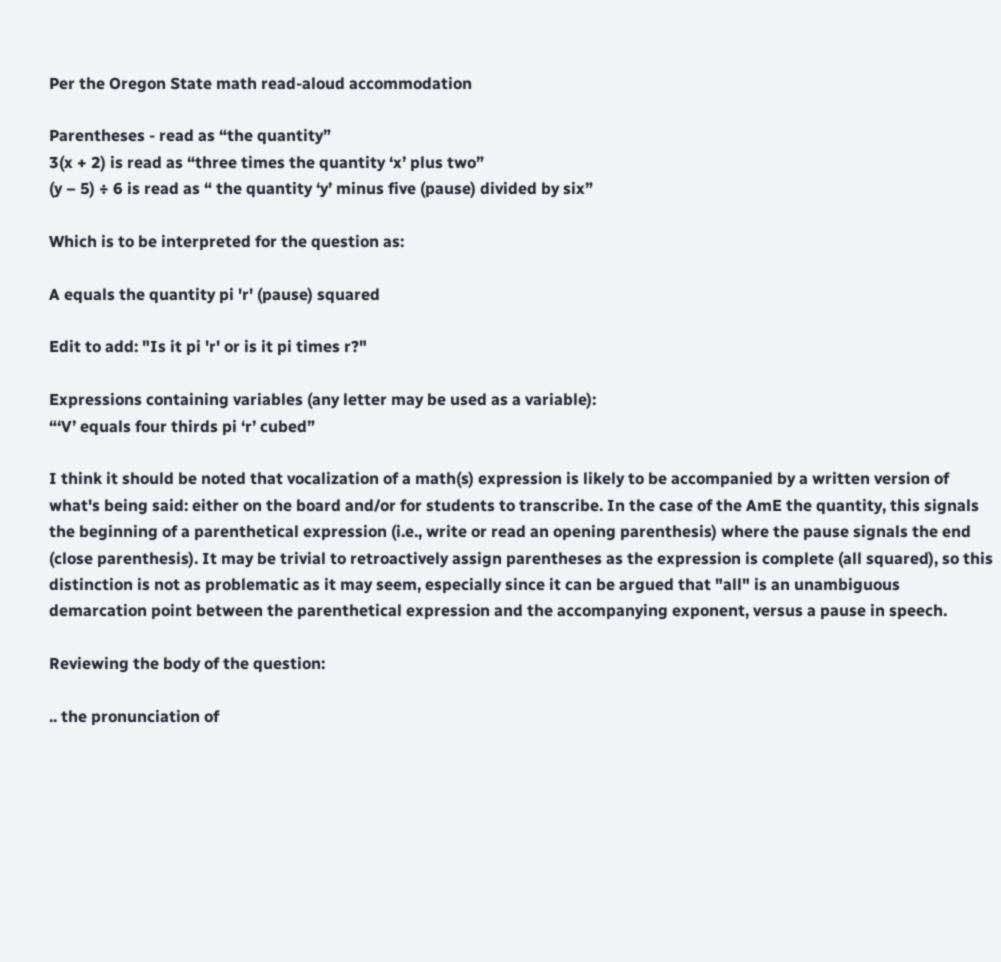Per the Oregon State math read-aloud accommodation

Parentheses - read as “the quantity”
3(x + 2) is read as “three times the quantity ‘x’ plus two”
(y – 5) ÷ 6 is read as “ the quantity ‘y’ minus five (pause) divided by six”

Which is to be interpreted for the question as:

A equals the quantity pi 'r' (pause) squared

Edit to add: "Is it pi 'r' or is it pi times r?"

Expressions containing variables (any letter may be used as a variable):
“‘V’ equals four thirds pi ‘r’ cubed”

I think it should be noted that vocalization of a math(s) expression is likely to be accompanied by a written version of what's being said: either on the board and/or for students to transcribe. In the case of the AmE the quantity, this signals the beginning of a parenthetical expression (i.e., write or read an opening parenthesis) where the pause signals the end (close parenthesis). It may be trivial to retroactively assign parentheses as the expression is complete (all squared), so this distinction is not as problematic as it may seem, especially since it can be argued that "all" is an unambiguous demarcation point between the parenthetical expression and the accompanying exponent, versus a pause in speech.

Reviewing the body of the question:

.. the pronunciation of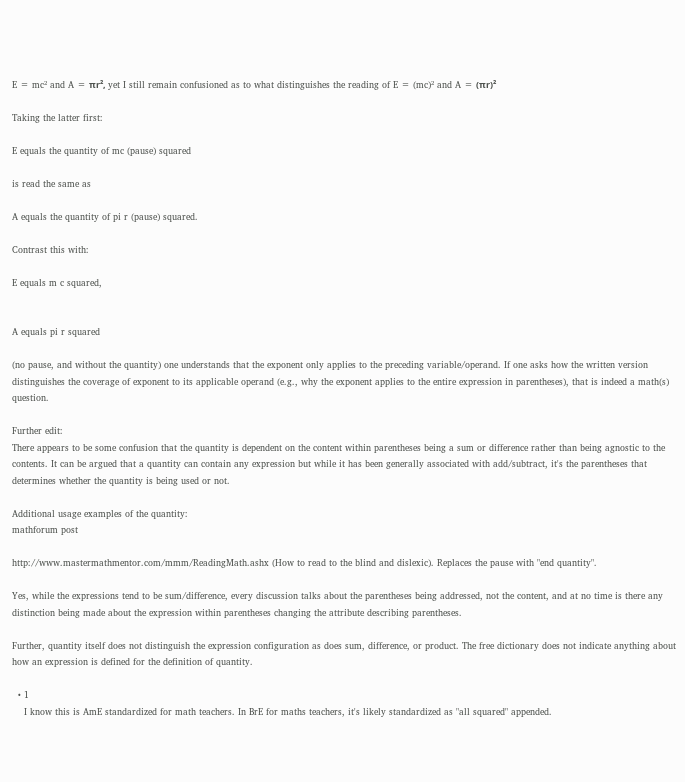E = mc² and A = πr², yet I still remain confusioned as to what distinguishes the reading of E = (mc)² and A = (πr)²

Taking the latter first:

E equals the quantity of mc (pause) squared

is read the same as

A equals the quantity of pi r (pause) squared.

Contrast this with:

E equals m c squared,


A equals pi r squared

(no pause, and without the quantity) one understands that the exponent only applies to the preceding variable/operand. If one asks how the written version distinguishes the coverage of exponent to its applicable operand (e.g., why the exponent applies to the entire expression in parentheses), that is indeed a math(s) question.

Further edit:
There appears to be some confusion that the quantity is dependent on the content within parentheses being a sum or difference rather than being agnostic to the contents. It can be argued that a quantity can contain any expression but while it has been generally associated with add/subtract, it's the parentheses that determines whether the quantity is being used or not.

Additional usage examples of the quantity:
mathforum post

http://www.mastermathmentor.com/mmm/ReadingMath.ashx (How to read to the blind and dislexic). Replaces the pause with "end quantity".

Yes, while the expressions tend to be sum/difference, every discussion talks about the parentheses being addressed, not the content, and at no time is there any distinction being made about the expression within parentheses changing the attribute describing parentheses.

Further, quantity itself does not distinguish the expression configuration as does sum, difference, or product. The free dictionary does not indicate anything about how an expression is defined for the definition of quantity.

  • 1
    I know this is AmE standardized for math teachers. In BrE for maths teachers, it's likely standardized as "all squared" appended.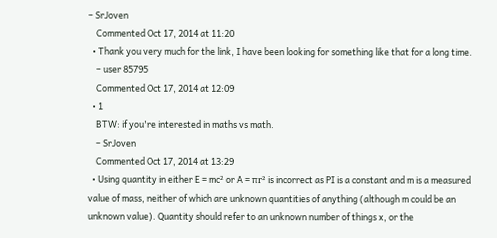– SrJoven
    Commented Oct 17, 2014 at 11:20
  • Thank you very much for the link, I have been looking for something like that for a long time.
    – user 85795
    Commented Oct 17, 2014 at 12:09
  • 1
    BTW: if you're interested in maths vs math.
    – SrJoven
    Commented Oct 17, 2014 at 13:29
  • Using quantity in either E = mc² or A = πr² is incorrect as PI is a constant and m is a measured value of mass, neither of which are unknown quantities of anything (although m could be an unknown value). Quantity should refer to an unknown number of things x, or the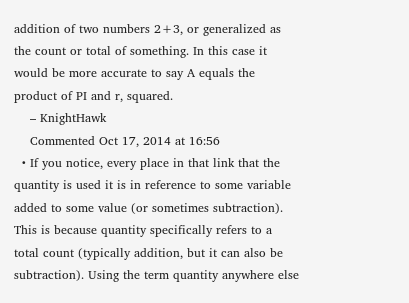addition of two numbers 2+3, or generalized as the count or total of something. In this case it would be more accurate to say A equals the product of PI and r, squared.
    – KnightHawk
    Commented Oct 17, 2014 at 16:56
  • If you notice, every place in that link that the quantity is used it is in reference to some variable added to some value (or sometimes subtraction). This is because quantity specifically refers to a total count (typically addition, but it can also be subtraction). Using the term quantity anywhere else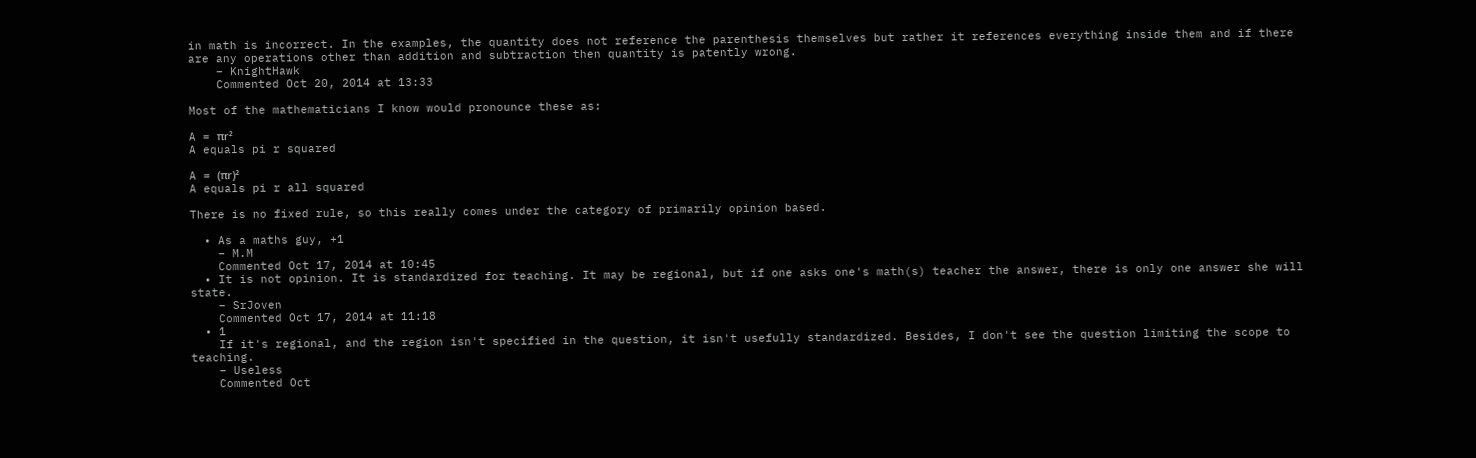in math is incorrect. In the examples, the quantity does not reference the parenthesis themselves but rather it references everything inside them and if there are any operations other than addition and subtraction then quantity is patently wrong.
    – KnightHawk
    Commented Oct 20, 2014 at 13:33

Most of the mathematicians I know would pronounce these as:

A = πr²
A equals pi r squared

A = (πr)²
A equals pi r all squared

There is no fixed rule, so this really comes under the category of primarily opinion based.

  • As a maths guy, +1
    – M.M
    Commented Oct 17, 2014 at 10:45
  • It is not opinion. It is standardized for teaching. It may be regional, but if one asks one's math(s) teacher the answer, there is only one answer she will state.
    – SrJoven
    Commented Oct 17, 2014 at 11:18
  • 1
    If it's regional, and the region isn't specified in the question, it isn't usefully standardized. Besides, I don't see the question limiting the scope to teaching.
    – Useless
    Commented Oct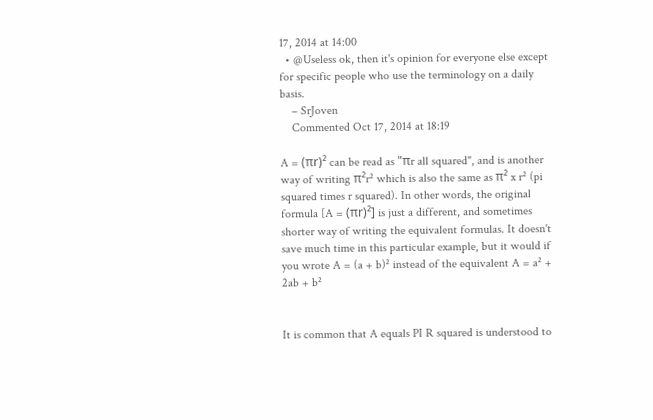17, 2014 at 14:00
  • @Useless ok, then it's opinion for everyone else except for specific people who use the terminology on a daily basis.
    – SrJoven
    Commented Oct 17, 2014 at 18:19

A = (πr)² can be read as "πr all squared", and is another way of writing π²r² which is also the same as π² x r² (pi squared times r squared). In other words, the original formula [A = (πr)²] is just a different, and sometimes shorter way of writing the equivalent formulas. It doesn't save much time in this particular example, but it would if you wrote A = (a + b)² instead of the equivalent A = a² + 2ab + b²


It is common that A equals PI R squared is understood to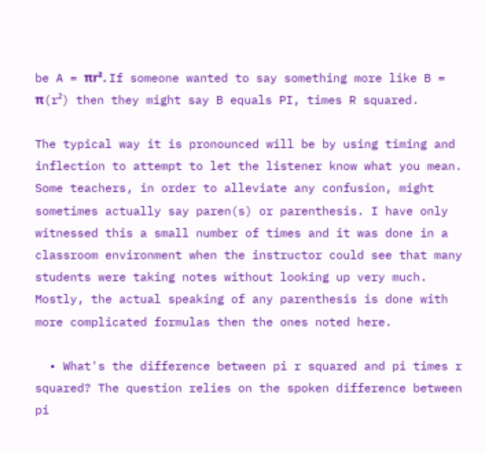be A = πr². If someone wanted to say something more like B = π(r²) then they might say B equals PI, times R squared.

The typical way it is pronounced will be by using timing and inflection to attempt to let the listener know what you mean. Some teachers, in order to alleviate any confusion, might sometimes actually say paren(s) or parenthesis. I have only witnessed this a small number of times and it was done in a classroom environment when the instructor could see that many students were taking notes without looking up very much. Mostly, the actual speaking of any parenthesis is done with more complicated formulas then the ones noted here.

  • What's the difference between pi r squared and pi times r squared? The question relies on the spoken difference between pi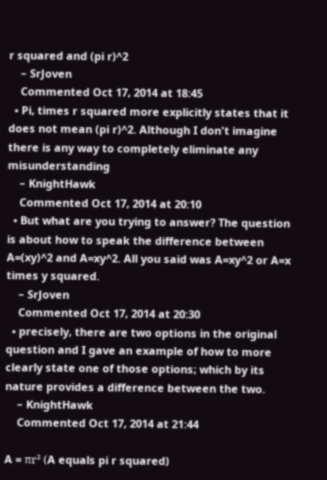r squared and (pi r)^2
    – SrJoven
    Commented Oct 17, 2014 at 18:45
  • Pi, times r squared more explicitly states that it does not mean (pi r)^2. Although I don't imagine there is any way to completely eliminate any misunderstanding
    – KnightHawk
    Commented Oct 17, 2014 at 20:10
  • But what are you trying to answer? The question is about how to speak the difference between A=(xy)^2 and A=xy^2. All you said was A=xy^2 or A=x times y squared.
    – SrJoven
    Commented Oct 17, 2014 at 20:30
  • precisely, there are two options in the original question and I gave an example of how to more clearly state one of those options; which by its nature provides a difference between the two.
    – KnightHawk
    Commented Oct 17, 2014 at 21:44

A = πr² (A equals pi r squared)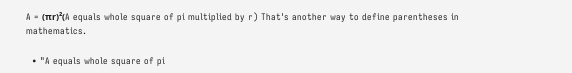A = (πr)²(A equals whole square of pi multiplied by r) That's another way to define parentheses in mathematics.

  • "A equals whole square of pi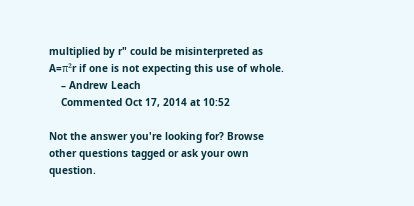multiplied by r" could be misinterpreted as A=π²r if one is not expecting this use of whole.
    – Andrew Leach
    Commented Oct 17, 2014 at 10:52

Not the answer you're looking for? Browse other questions tagged or ask your own question.